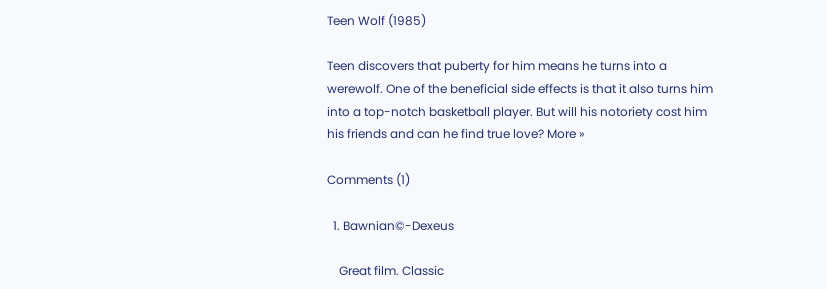Teen Wolf (1985)

Teen discovers that puberty for him means he turns into a werewolf. One of the beneficial side effects is that it also turns him into a top-notch basketball player. But will his notoriety cost him his friends and can he find true love? More »

Comments (1)

  1. Bawnian©-Dexeus

    Great film. Classic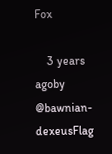Fox

    3 years agoby @bawnian-dexeusFlag